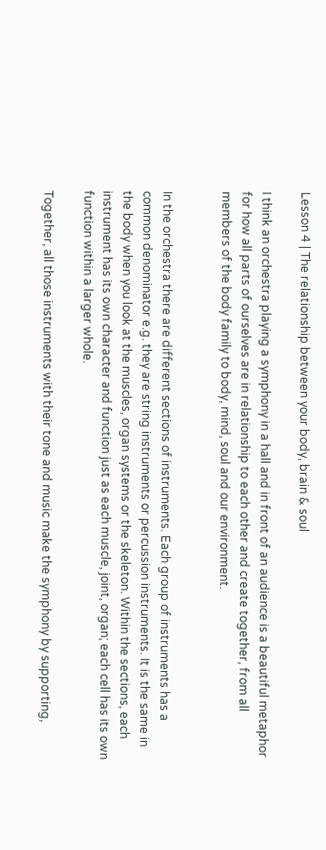Lesson 4 | The relationship between your body, brain & soul

I think an orchestra playing a symphony in a hall and in front of an audience is a beautiful metaphor for how all parts of ourselves are in relationship to each other and create together, from all members of the body family to body, mind, soul and our environment.


In the orchestra there are different sections of instruments. Each group of instruments has a common denominator e.g. they are string instruments or percussion instruments. It is the same in the body when you look at the muscles, organ systems or the skeleton. Within the sections, each instrument has its own character and function just as each muscle, joint, organ; each cell has its own function within a larger whole.

Together, all those instruments with their tone and music make the symphony by supporting,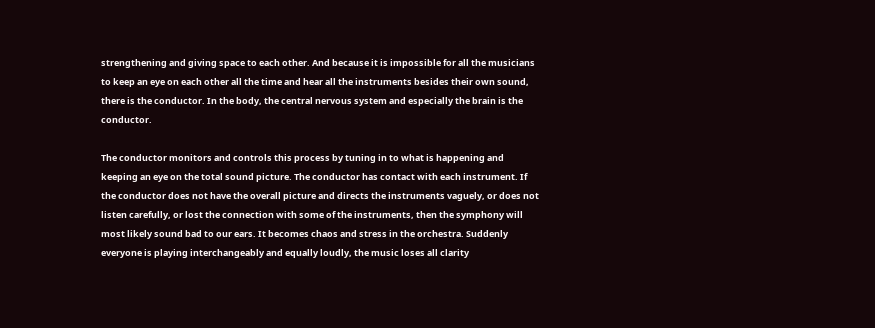strengthening and giving space to each other. And because it is impossible for all the musicians to keep an eye on each other all the time and hear all the instruments besides their own sound, there is the conductor. In the body, the central nervous system and especially the brain is the conductor.

The conductor monitors and controls this process by tuning in to what is happening and keeping an eye on the total sound picture. The conductor has contact with each instrument. If the conductor does not have the overall picture and directs the instruments vaguely, or does not listen carefully, or lost the connection with some of the instruments, then the symphony will most likely sound bad to our ears. It becomes chaos and stress in the orchestra. Suddenly everyone is playing interchangeably and equally loudly, the music loses all clarity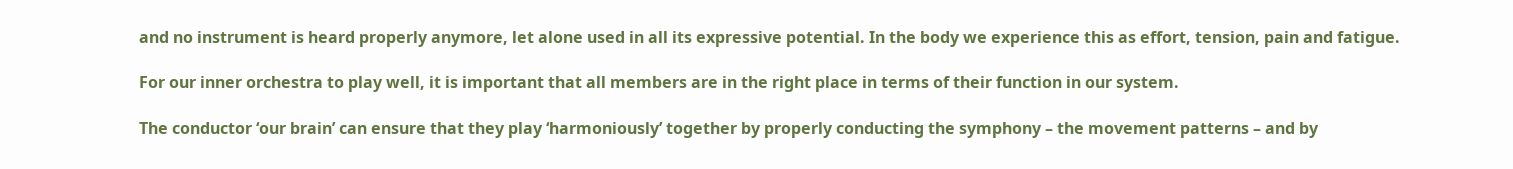and no instrument is heard properly anymore, let alone used in all its expressive potential. In the body we experience this as effort, tension, pain and fatigue.

For our inner orchestra to play well, it is important that all members are in the right place in terms of their function in our system.

The conductor ‘our brain’ can ensure that they play ‘harmoniously’ together by properly conducting the symphony – the movement patterns – and by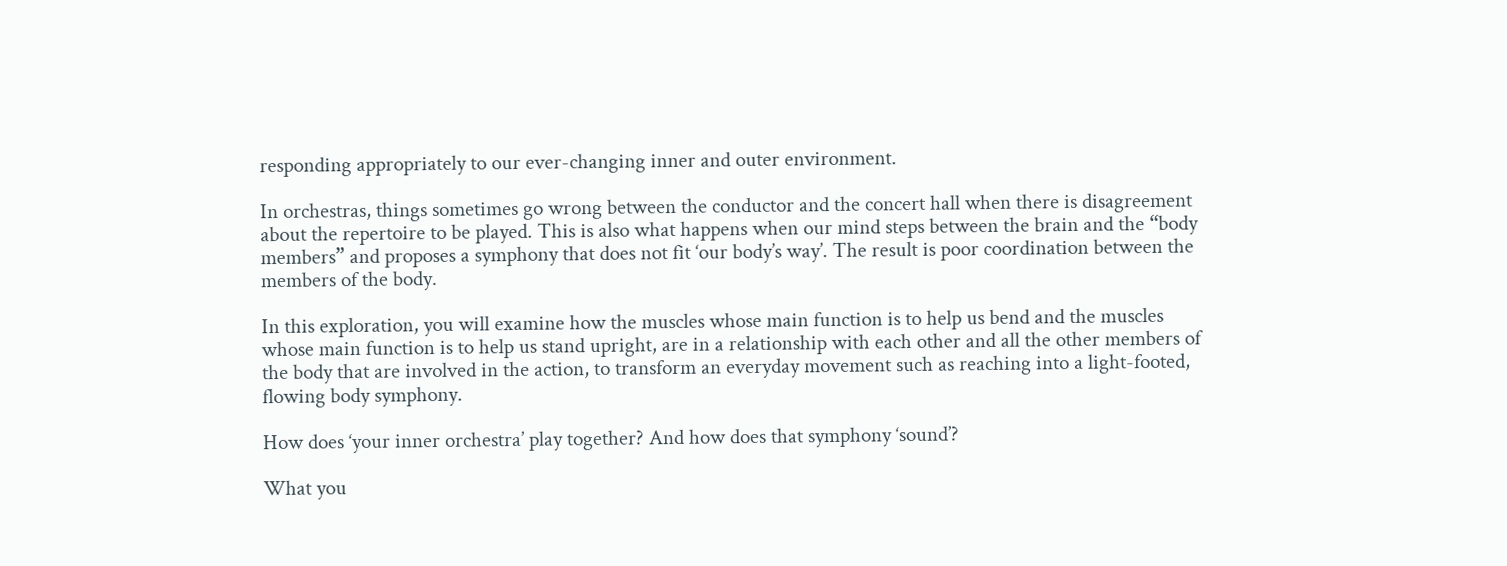responding appropriately to our ever-changing inner and outer environment.

In orchestras, things sometimes go wrong between the conductor and the concert hall when there is disagreement about the repertoire to be played. This is also what happens when our mind steps between the brain and the “body members” and proposes a symphony that does not fit ‘our body’s way’. The result is poor coordination between the members of the body.

In this exploration, you will examine how the muscles whose main function is to help us bend and the muscles whose main function is to help us stand upright, are in a relationship with each other and all the other members of the body that are involved in the action, to transform an everyday movement such as reaching into a light-footed, flowing body symphony.

How does ‘your inner orchestra’ play together? And how does that symphony ‘sound’?

What you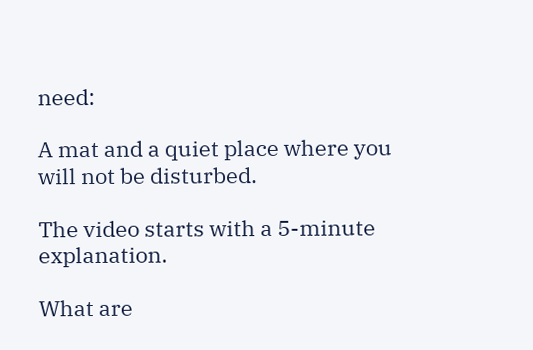need:

A mat and a quiet place where you will not be disturbed.

The video starts with a 5-minute explanation.

What are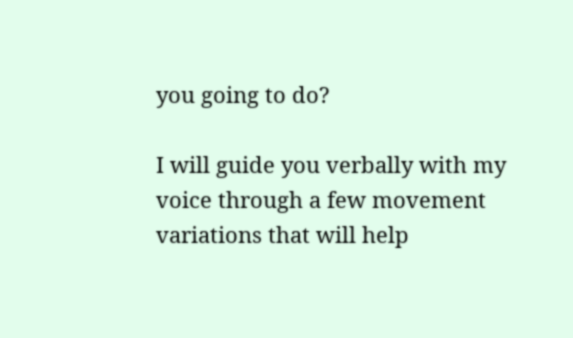you going to do?

I will guide you verbally with my voice through a few movement variations that will help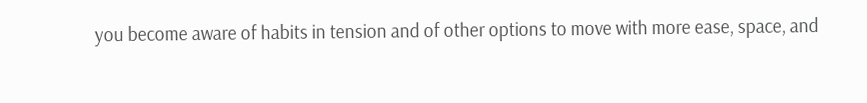you become aware of habits in tension and of other options to move with more ease, space, and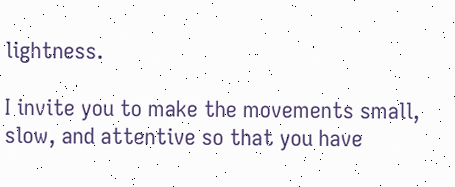lightness.

I invite you to make the movements small, slow, and attentive so that you have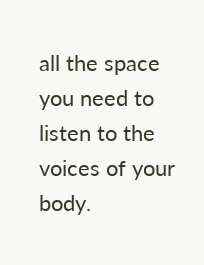all the space you need to listen to the voices of your body.